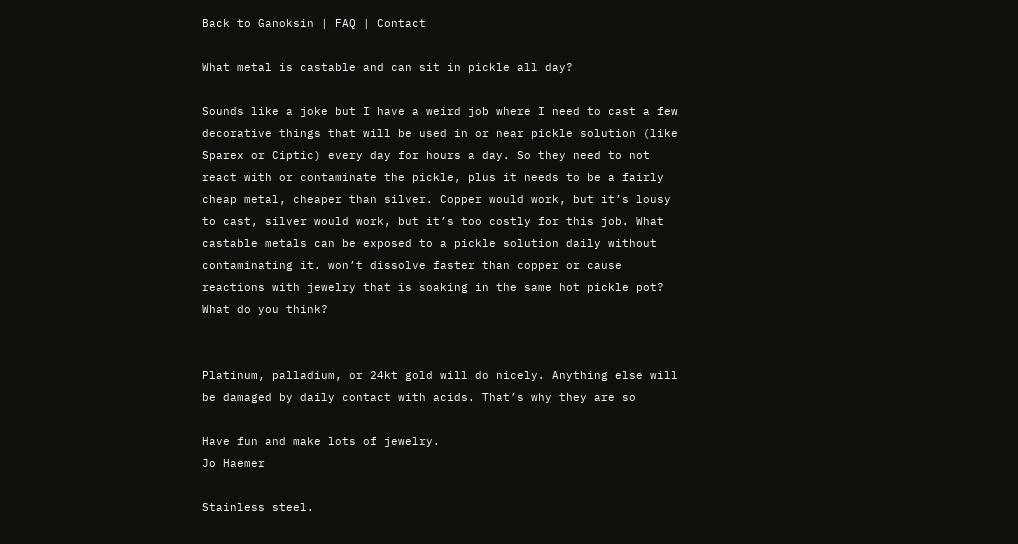Back to Ganoksin | FAQ | Contact

What metal is castable and can sit in pickle all day?

Sounds like a joke but I have a weird job where I need to cast a few
decorative things that will be used in or near pickle solution (like
Sparex or Ciptic) every day for hours a day. So they need to not
react with or contaminate the pickle, plus it needs to be a fairly
cheap metal, cheaper than silver. Copper would work, but it’s lousy
to cast, silver would work, but it’s too costly for this job. What
castable metals can be exposed to a pickle solution daily without
contaminating it. won’t dissolve faster than copper or cause
reactions with jewelry that is soaking in the same hot pickle pot?
What do you think?


Platinum, palladium, or 24kt gold will do nicely. Anything else will
be damaged by daily contact with acids. That’s why they are so

Have fun and make lots of jewelry.
Jo Haemer

Stainless steel.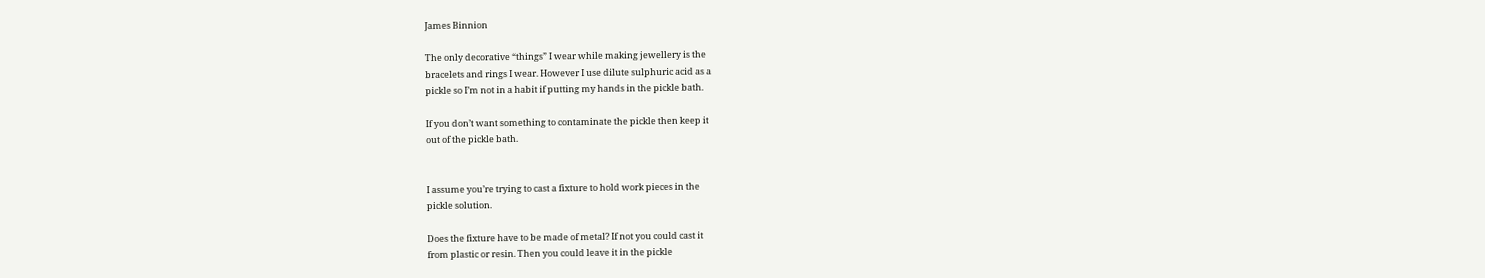James Binnion

The only decorative “things” I wear while making jewellery is the
bracelets and rings I wear. However I use dilute sulphuric acid as a
pickle so I’m not in a habit if putting my hands in the pickle bath.

If you don’t want something to contaminate the pickle then keep it
out of the pickle bath.


I assume you’re trying to cast a fixture to hold work pieces in the
pickle solution.

Does the fixture have to be made of metal? If not you could cast it
from plastic or resin. Then you could leave it in the pickle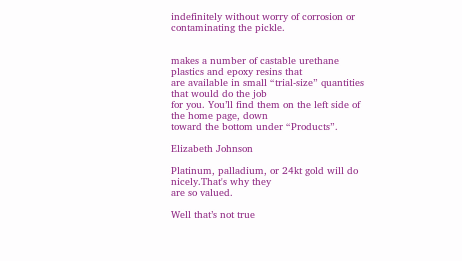indefinitely without worry of corrosion or contaminating the pickle.


makes a number of castable urethane plastics and epoxy resins that
are available in small “trial-size” quantities that would do the job
for you. You’ll find them on the left side of the home page, down
toward the bottom under “Products”.

Elizabeth Johnson

Platinum, palladium, or 24kt gold will do nicely.That's why they
are so valued.

Well that’s not true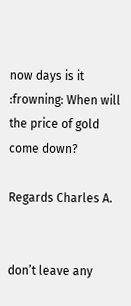now days is it :frowning: When will the price of gold
come down?

Regards Charles A.


don’t leave any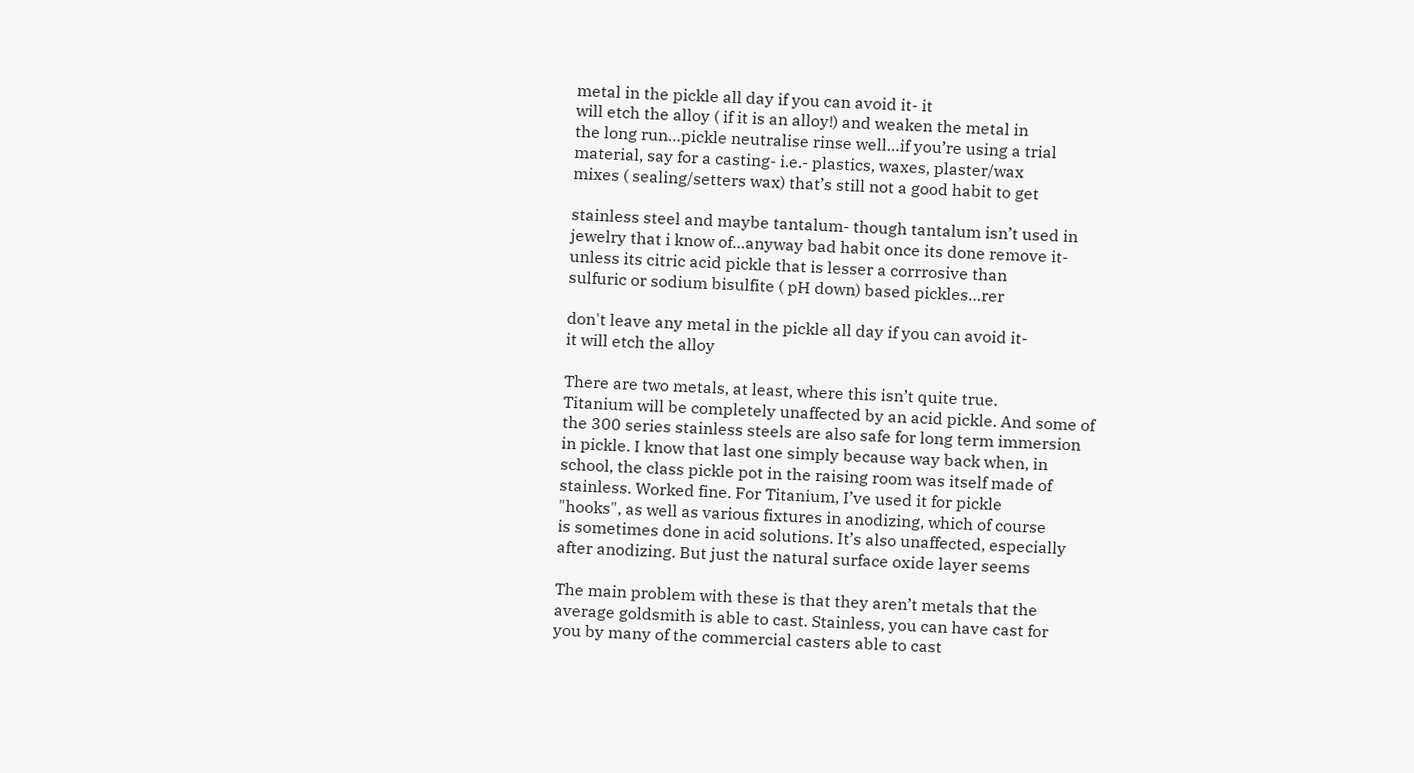metal in the pickle all day if you can avoid it- it
will etch the alloy ( if it is an alloy!) and weaken the metal in
the long run…pickle neutralise rinse well…if you’re using a trial
material, say for a casting- i.e.- plastics, waxes, plaster/wax
mixes ( sealing/setters wax) that’s still not a good habit to get

stainless steel and maybe tantalum- though tantalum isn’t used in
jewelry that i know of…anyway bad habit once its done remove it-
unless its citric acid pickle that is lesser a corrrosive than
sulfuric or sodium bisulfite ( pH down) based pickles…rer

don't leave any metal in the pickle all day if you can avoid it-
it will etch the alloy

There are two metals, at least, where this isn’t quite true.
Titanium will be completely unaffected by an acid pickle. And some of
the 300 series stainless steels are also safe for long term immersion
in pickle. I know that last one simply because way back when, in
school, the class pickle pot in the raising room was itself made of
stainless. Worked fine. For Titanium, I’ve used it for pickle
"hooks", as well as various fixtures in anodizing, which of course
is sometimes done in acid solutions. It’s also unaffected, especially
after anodizing. But just the natural surface oxide layer seems

The main problem with these is that they aren’t metals that the
average goldsmith is able to cast. Stainless, you can have cast for
you by many of the commercial casters able to cast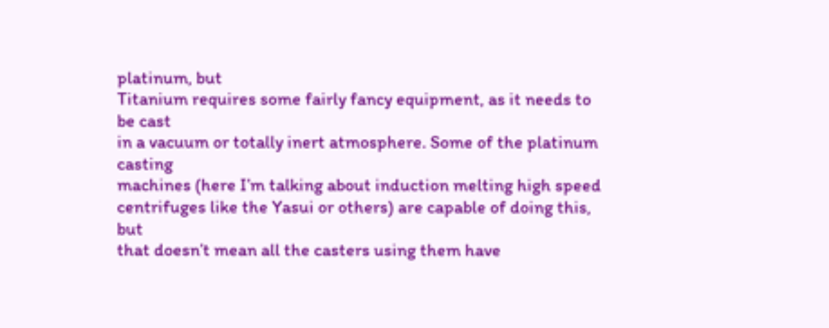platinum, but
Titanium requires some fairly fancy equipment, as it needs to be cast
in a vacuum or totally inert atmosphere. Some of the platinum casting
machines (here I’m talking about induction melting high speed
centrifuges like the Yasui or others) are capable of doing this, but
that doesn’t mean all the casters using them have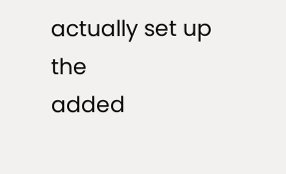actually set up the
added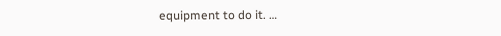equipment to do it. …